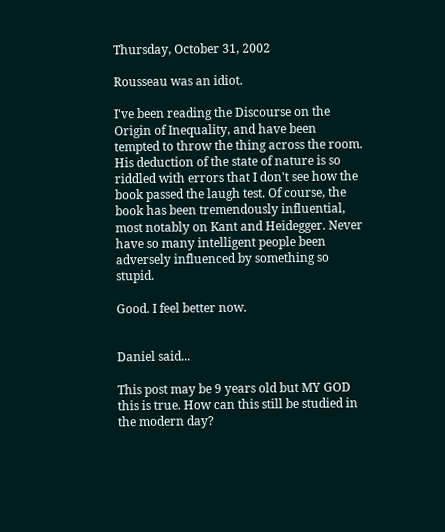Thursday, October 31, 2002

Rousseau was an idiot.

I've been reading the Discourse on the Origin of Inequality, and have been tempted to throw the thing across the room. His deduction of the state of nature is so riddled with errors that I don't see how the book passed the laugh test. Of course, the book has been tremendously influential, most notably on Kant and Heidegger. Never have so many intelligent people been adversely influenced by something so stupid.

Good. I feel better now.


Daniel said...

This post may be 9 years old but MY GOD this is true. How can this still be studied in the modern day?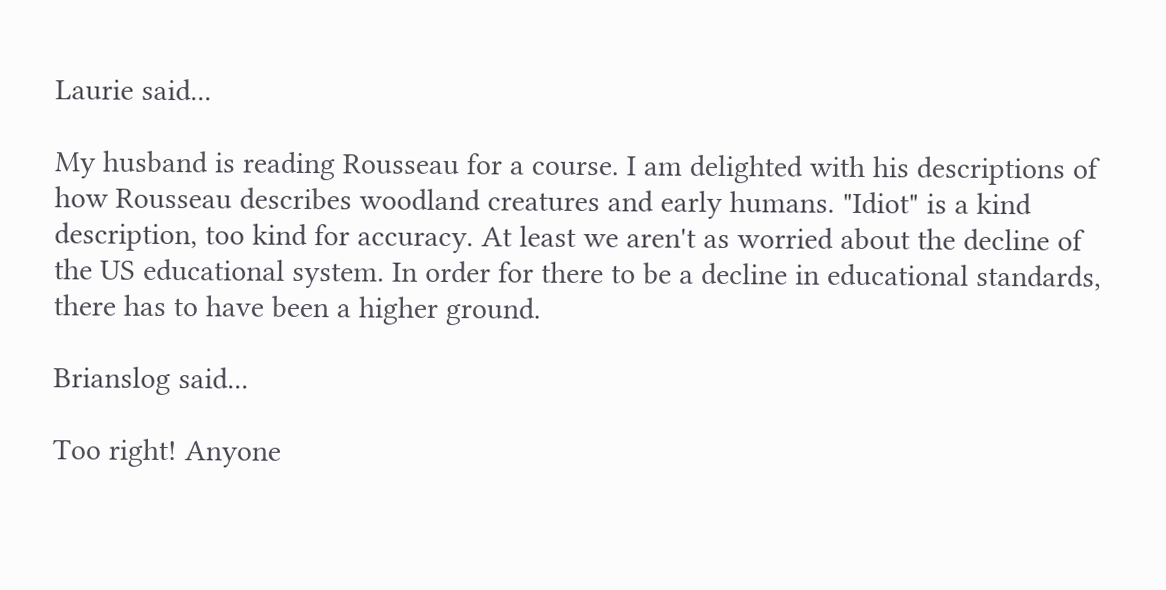Laurie said...

My husband is reading Rousseau for a course. I am delighted with his descriptions of how Rousseau describes woodland creatures and early humans. "Idiot" is a kind description, too kind for accuracy. At least we aren't as worried about the decline of the US educational system. In order for there to be a decline in educational standards, there has to have been a higher ground.

Brianslog said...

Too right! Anyone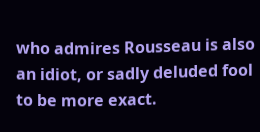who admires Rousseau is also an idiot, or sadly deluded fool to be more exact.